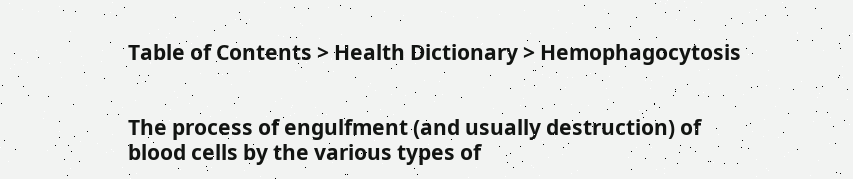Table of Contents > Health Dictionary > Hemophagocytosis


The process of engulfment (and usually destruction) of blood cells by the various types of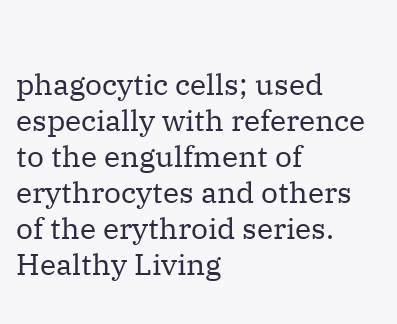phagocytic cells; used especially with reference to the engulfment of erythrocytes and others of the erythroid series.
Healthy Living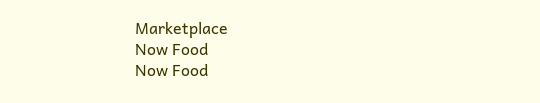Marketplace
Now Food
Now Food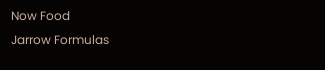Now Food
Jarrow Formulas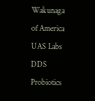Wakunaga of America
UAS Labs DDS Probiotics